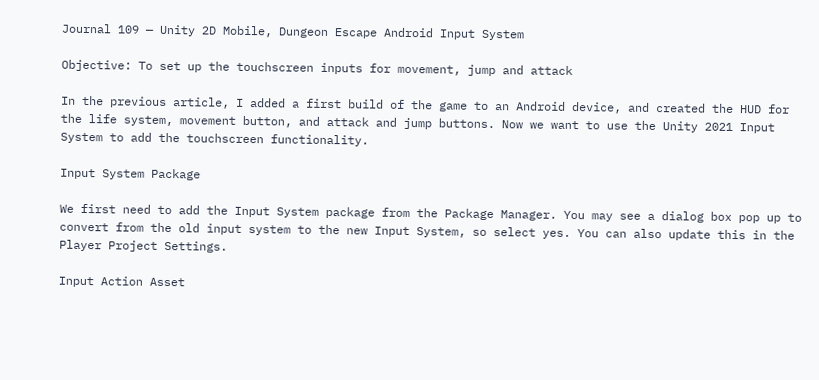Journal 109 — Unity 2D Mobile, Dungeon Escape Android Input System

Objective: To set up the touchscreen inputs for movement, jump and attack

In the previous article, I added a first build of the game to an Android device, and created the HUD for the life system, movement button, and attack and jump buttons. Now we want to use the Unity 2021 Input System to add the touchscreen functionality.

Input System Package

We first need to add the Input System package from the Package Manager. You may see a dialog box pop up to convert from the old input system to the new Input System, so select yes. You can also update this in the Player Project Settings.

Input Action Asset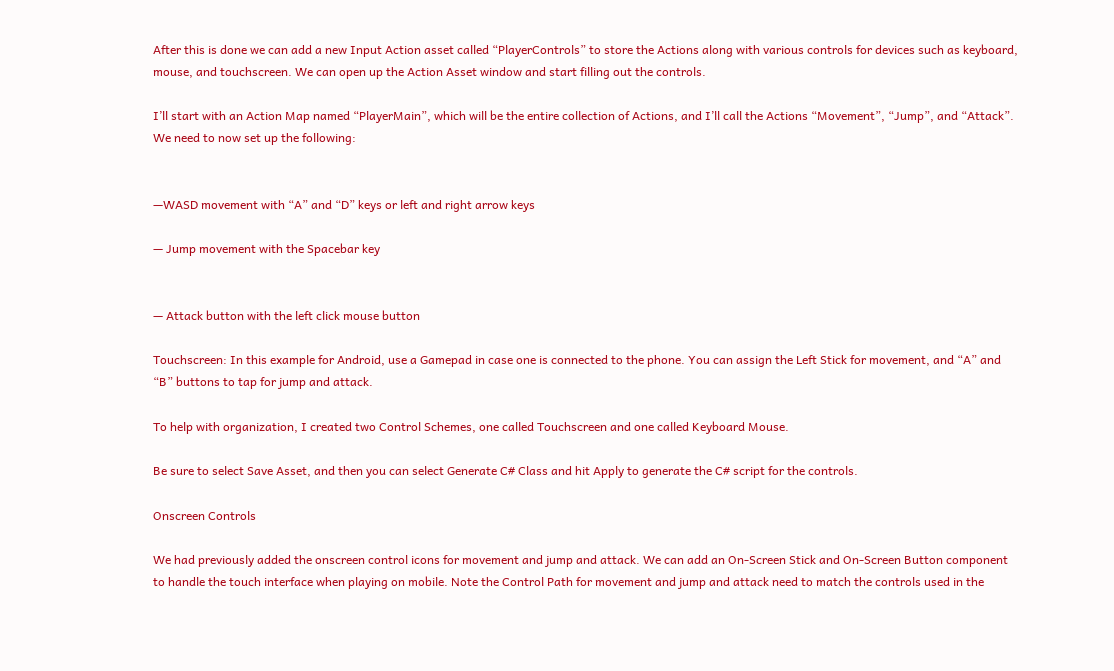After this is done we can add a new Input Action asset called “PlayerControls” to store the Actions along with various controls for devices such as keyboard, mouse, and touchscreen. We can open up the Action Asset window and start filling out the controls.

I’ll start with an Action Map named “PlayerMain”, which will be the entire collection of Actions, and I’ll call the Actions “Movement”, “Jump”, and “Attack”. We need to now set up the following:


—WASD movement with “A” and “D” keys or left and right arrow keys

— Jump movement with the Spacebar key


— Attack button with the left click mouse button

Touchscreen: In this example for Android, use a Gamepad in case one is connected to the phone. You can assign the Left Stick for movement, and “A” and “B” buttons to tap for jump and attack.

To help with organization, I created two Control Schemes, one called Touchscreen and one called Keyboard Mouse.

Be sure to select Save Asset, and then you can select Generate C# Class and hit Apply to generate the C# script for the controls.

Onscreen Controls

We had previously added the onscreen control icons for movement and jump and attack. We can add an On-Screen Stick and On-Screen Button component to handle the touch interface when playing on mobile. Note the Control Path for movement and jump and attack need to match the controls used in the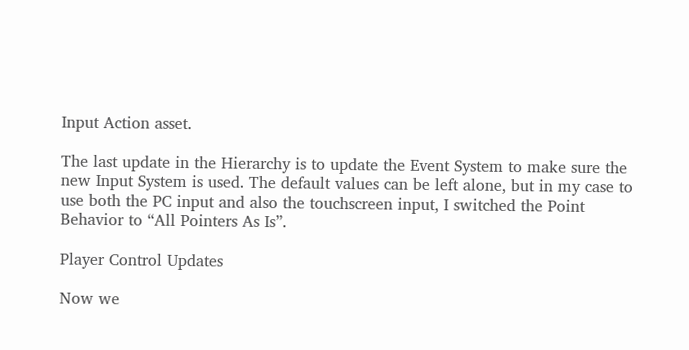Input Action asset.

The last update in the Hierarchy is to update the Event System to make sure the new Input System is used. The default values can be left alone, but in my case to use both the PC input and also the touchscreen input, I switched the Point Behavior to “All Pointers As Is”.

Player Control Updates

Now we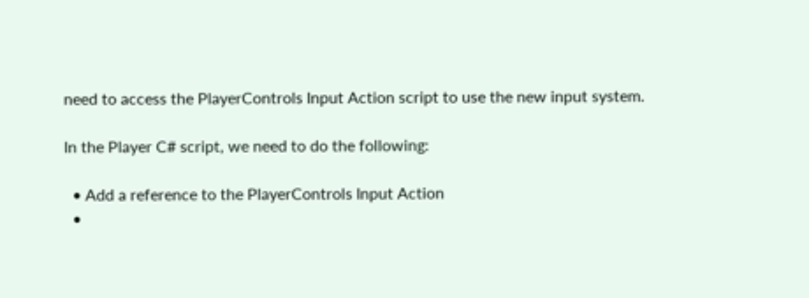need to access the PlayerControls Input Action script to use the new input system.

In the Player C# script, we need to do the following:

  • Add a reference to the PlayerControls Input Action
  •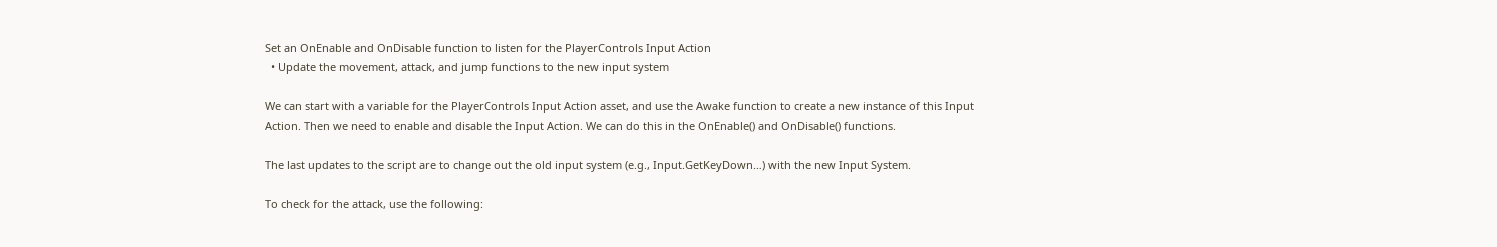Set an OnEnable and OnDisable function to listen for the PlayerControls Input Action
  • Update the movement, attack, and jump functions to the new input system

We can start with a variable for the PlayerControls Input Action asset, and use the Awake function to create a new instance of this Input Action. Then we need to enable and disable the Input Action. We can do this in the OnEnable() and OnDisable() functions.

The last updates to the script are to change out the old input system (e.g., Input.GetKeyDown…) with the new Input System.

To check for the attack, use the following: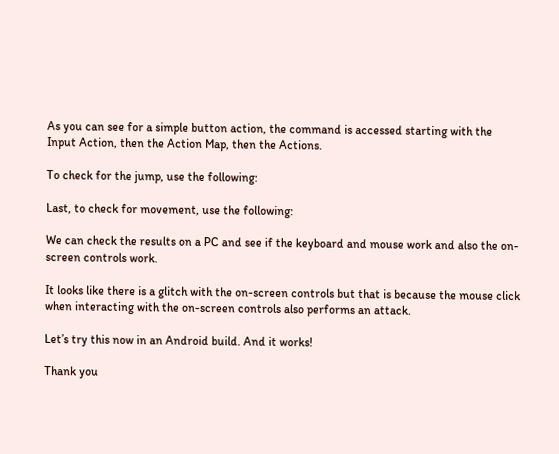As you can see for a simple button action, the command is accessed starting with the Input Action, then the Action Map, then the Actions.

To check for the jump, use the following:

Last, to check for movement, use the following:

We can check the results on a PC and see if the keyboard and mouse work and also the on-screen controls work.

It looks like there is a glitch with the on-screen controls but that is because the mouse click when interacting with the on-screen controls also performs an attack.

Let’s try this now in an Android build. And it works!

Thank you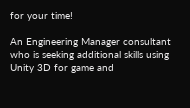for your time!

An Engineering Manager consultant who is seeking additional skills using Unity 3D for game and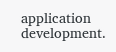application development.